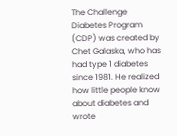The Challenge Diabetes Program (CDP) was created by Chet Galaska, who has had type 1 diabetes since 1981. He realized how little people know about diabetes and wrote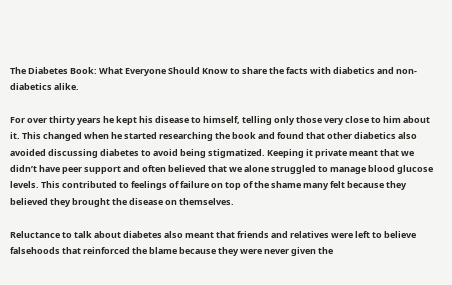The Diabetes Book: What Everyone Should Know to share the facts with diabetics and non-diabetics alike.

For over thirty years he kept his disease to himself, telling only those very close to him about it. This changed when he started researching the book and found that other diabetics also avoided discussing diabetes to avoid being stigmatized. Keeping it private meant that we didn’t have peer support and often believed that we alone struggled to manage blood glucose levels. This contributed to feelings of failure on top of the shame many felt because they believed they brought the disease on themselves.

Reluctance to talk about diabetes also meant that friends and relatives were left to believe falsehoods that reinforced the blame because they were never given the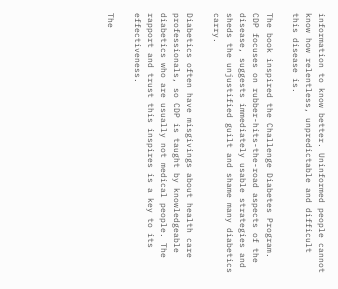information to know better. Uninformed people cannot know how relentless, unpredictable and difficult this disease is.

The book inspired the Challenge Diabetes Program. CDP focuses on rubber-hits-the-road aspects of the disease, suggests immediately usable strategies and sheds the unjustified guilt and shame many diabetics carry.

Diabetics often have misgivings about health care professionals, so CDP is taught by knowledgeable diabetics who are usually not medical people. The rapport and trust this inspires is a key to its effectiveness.

The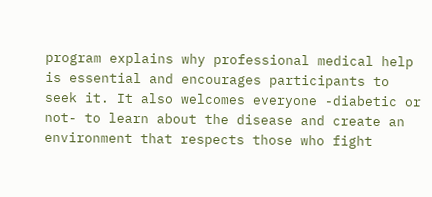program explains why professional medical help is essential and encourages participants to seek it. It also welcomes everyone -diabetic or not- to learn about the disease and create an environment that respects those who fight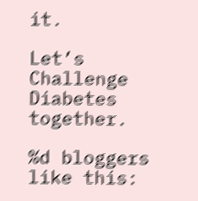it.

Let’s Challenge Diabetes together.

%d bloggers like this: